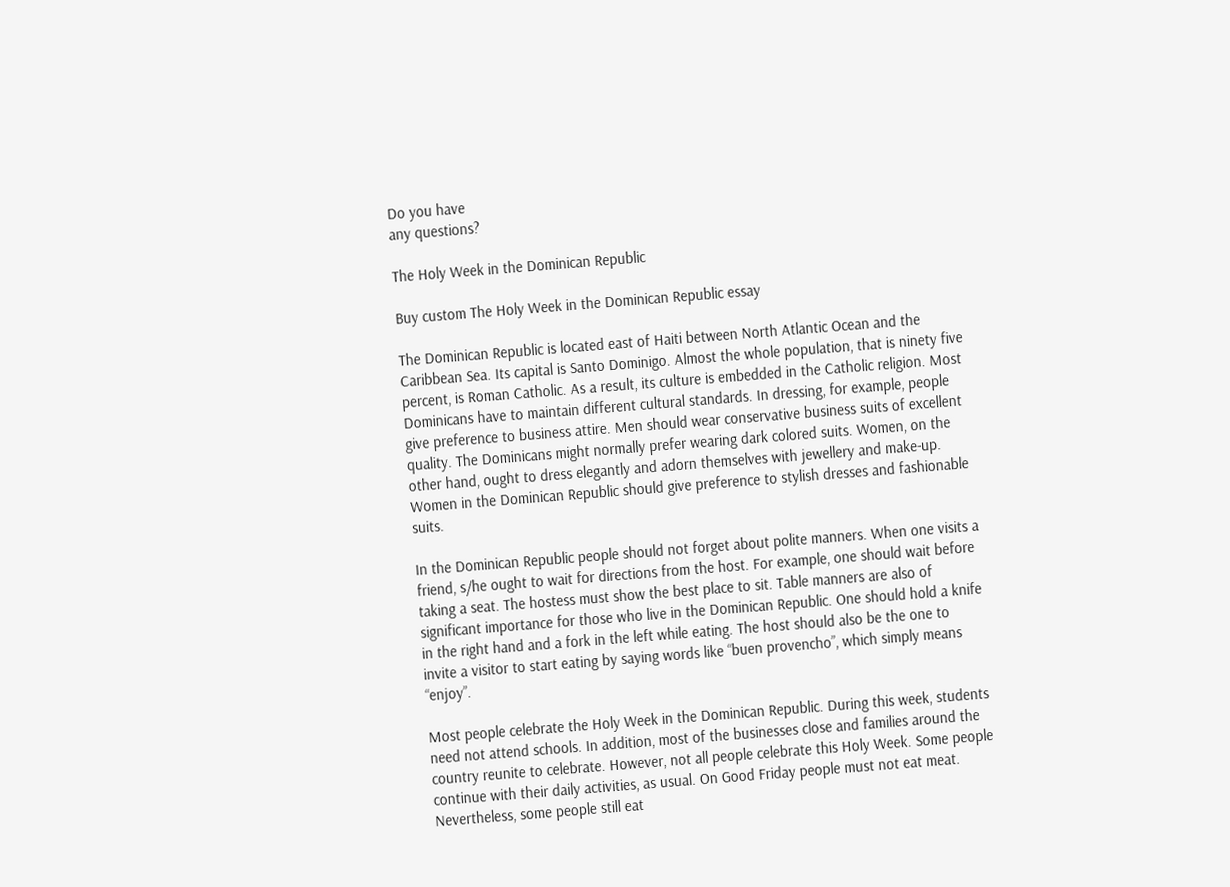Do you have
any questions?

The Holy Week in the Dominican Republic

Buy custom The Holy Week in the Dominican Republic essay

The Dominican Republic is located east of Haiti between North Atlantic Ocean and the Caribbean Sea. Its capital is Santo Dominigo. Almost the whole population, that is ninety five percent, is Roman Catholic. As a result, its culture is embedded in the Catholic religion. Most Dominicans have to maintain different cultural standards. In dressing, for example, people give preference to business attire. Men should wear conservative business suits of excellent quality. The Dominicans might normally prefer wearing dark colored suits. Women, on the other hand, ought to dress elegantly and adorn themselves with jewellery and make-up. Women in the Dominican Republic should give preference to stylish dresses and fashionable suits.

In the Dominican Republic people should not forget about polite manners. When one visits a friend, s/he ought to wait for directions from the host. For example, one should wait before taking a seat. The hostess must show the best place to sit. Table manners are also of significant importance for those who live in the Dominican Republic. One should hold a knife in the right hand and a fork in the left while eating. The host should also be the one to invite a visitor to start eating by saying words like “buen provencho”, which simply means “enjoy”.

Most people celebrate the Holy Week in the Dominican Republic. During this week, students need not attend schools. In addition, most of the businesses close and families around the country reunite to celebrate. However, not all people celebrate this Holy Week. Some people continue with their daily activities, as usual. On Good Friday people must not eat meat. Nevertheless, some people still eat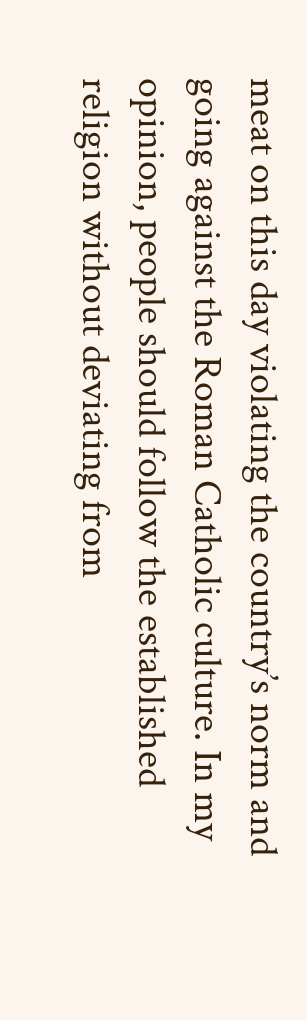meat on this day violating the country’s norm and going against the Roman Catholic culture. In my opinion, people should follow the established religion without deviating from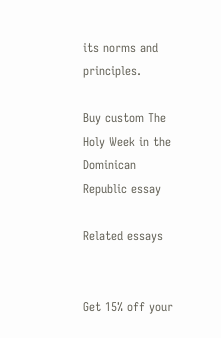its norms and principles.

Buy custom The Holy Week in the Dominican Republic essay

Related essays


Get 15% off your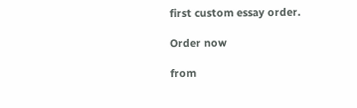first custom essay order.

Order now

from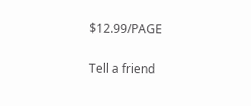$12.99/PAGE

Tell a friend